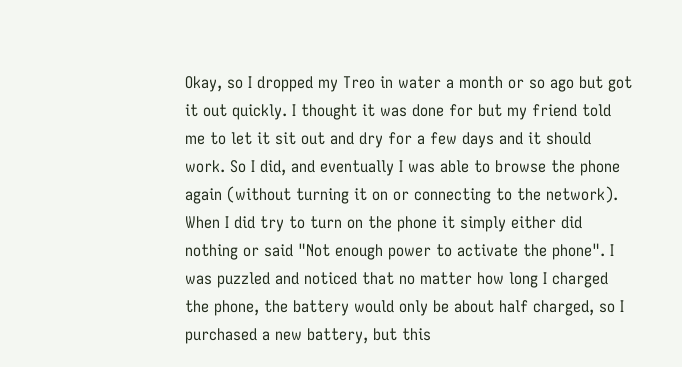Okay, so I dropped my Treo in water a month or so ago but got it out quickly. I thought it was done for but my friend told me to let it sit out and dry for a few days and it should work. So I did, and eventually I was able to browse the phone again (without turning it on or connecting to the network). When I did try to turn on the phone it simply either did nothing or said "Not enough power to activate the phone". I was puzzled and noticed that no matter how long I charged the phone, the battery would only be about half charged, so I purchased a new battery, but this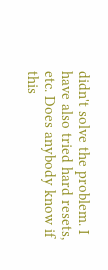didn't solve the problem. I have also tried hard resets, etc. Does anybody know if this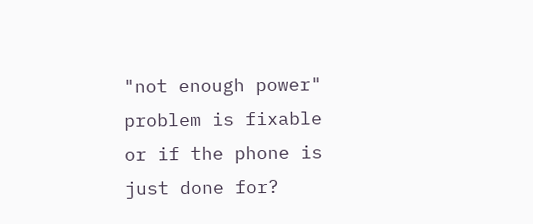"not enough power" problem is fixable or if the phone is just done for?